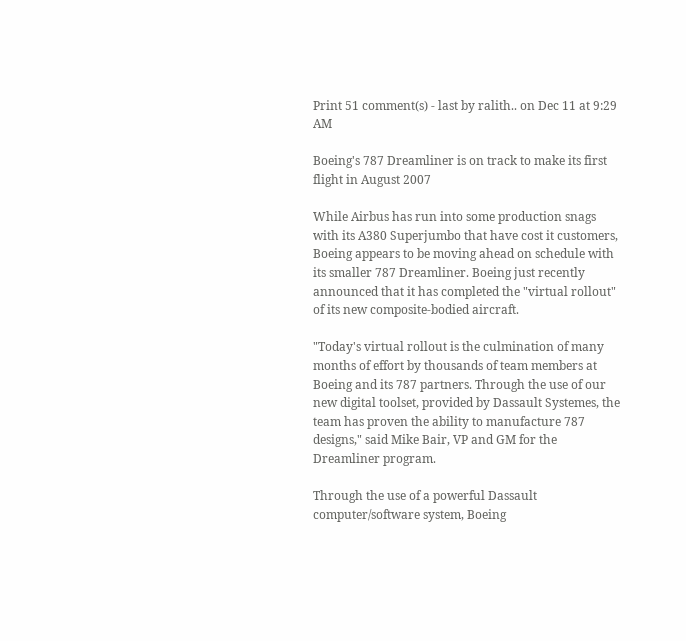Print 51 comment(s) - last by ralith.. on Dec 11 at 9:29 AM

Boeing's 787 Dreamliner is on track to make its first flight in August 2007

While Airbus has run into some production snags with its A380 Superjumbo that have cost it customers, Boeing appears to be moving ahead on schedule with its smaller 787 Dreamliner. Boeing just recently announced that it has completed the "virtual rollout" of its new composite-bodied aircraft.

"Today's virtual rollout is the culmination of many months of effort by thousands of team members at Boeing and its 787 partners. Through the use of our new digital toolset, provided by Dassault Systemes, the team has proven the ability to manufacture 787 designs," said Mike Bair, VP and GM for the Dreamliner program.

Through the use of a powerful Dassault computer/software system, Boeing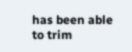has been able to trim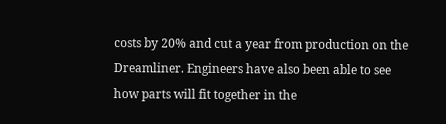costs by 20% and cut a year from production on the Dreamliner. Engineers have also been able to see how parts will fit together in the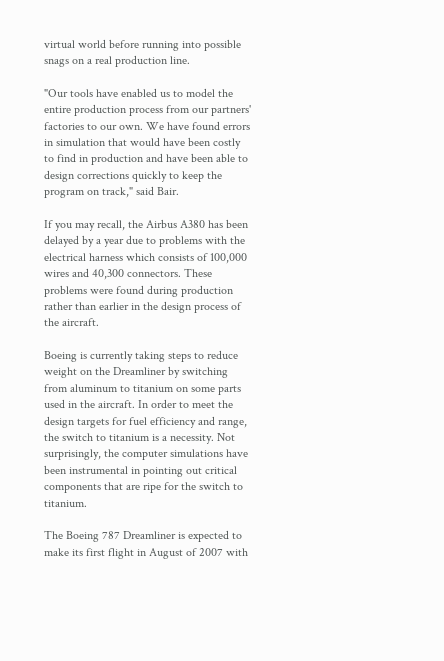virtual world before running into possible snags on a real production line.

"Our tools have enabled us to model the entire production process from our partners' factories to our own. We have found errors in simulation that would have been costly to find in production and have been able to design corrections quickly to keep the program on track," said Bair.

If you may recall, the Airbus A380 has been delayed by a year due to problems with the electrical harness which consists of 100,000 wires and 40,300 connectors. These problems were found during production rather than earlier in the design process of the aircraft.

Boeing is currently taking steps to reduce weight on the Dreamliner by switching from aluminum to titanium on some parts used in the aircraft. In order to meet the design targets for fuel efficiency and range, the switch to titanium is a necessity. Not surprisingly, the computer simulations have been instrumental in pointing out critical components that are ripe for the switch to titanium.

The Boeing 787 Dreamliner is expected to make its first flight in August of 2007 with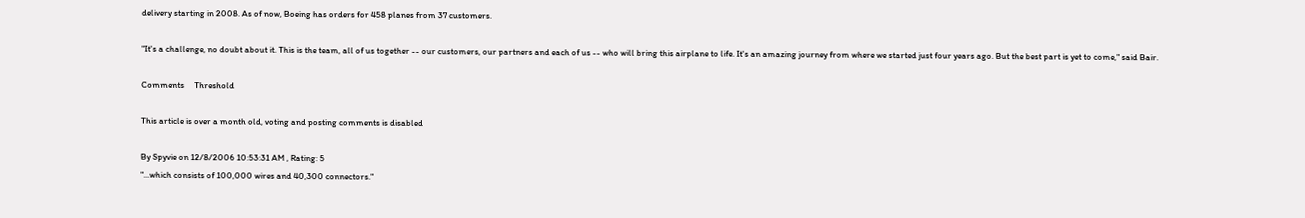delivery starting in 2008. As of now, Boeing has orders for 458 planes from 37 customers.

"It's a challenge, no doubt about it. This is the team, all of us together -- our customers, our partners and each of us -- who will bring this airplane to life. It's an amazing journey from where we started just four years ago. But the best part is yet to come," said Bair.

Comments     Threshold

This article is over a month old, voting and posting comments is disabled

By Spyvie on 12/8/2006 10:53:31 AM , Rating: 5
"...which consists of 100,000 wires and 40,300 connectors."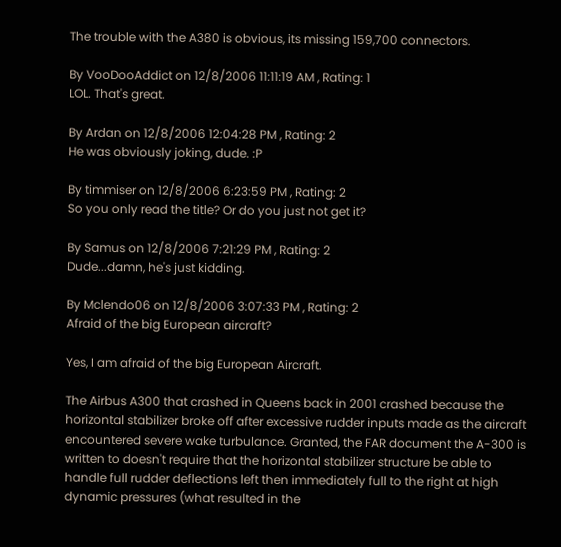The trouble with the A380 is obvious, its missing 159,700 connectors.

By VooDooAddict on 12/8/2006 11:11:19 AM , Rating: 1
LOL. That's great.

By Ardan on 12/8/2006 12:04:28 PM , Rating: 2
He was obviously joking, dude. :P

By timmiser on 12/8/2006 6:23:59 PM , Rating: 2
So you only read the title? Or do you just not get it?

By Samus on 12/8/2006 7:21:29 PM , Rating: 2
Dude...damn, he's just kidding.

By Mclendo06 on 12/8/2006 3:07:33 PM , Rating: 2
Afraid of the big European aircraft?

Yes, I am afraid of the big European Aircraft.

The Airbus A300 that crashed in Queens back in 2001 crashed because the horizontal stabilizer broke off after excessive rudder inputs made as the aircraft encountered severe wake turbulance. Granted, the FAR document the A-300 is written to doesn't require that the horizontal stabilizer structure be able to handle full rudder deflections left then immediately full to the right at high dynamic pressures (what resulted in the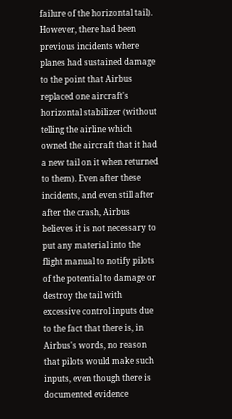failure of the horizontal tail). However, there had been previous incidents where planes had sustained damage to the point that Airbus replaced one aircraft's horizontal stabilizer (without telling the airline which owned the aircraft that it had a new tail on it when returned to them). Even after these incidents, and even still after after the crash, Airbus believes it is not necessary to put any material into the flight manual to notify pilots of the potential to damage or destroy the tail with excessive control inputs due to the fact that there is, in Airbus's words, no reason that pilots would make such inputs, even though there is documented evidence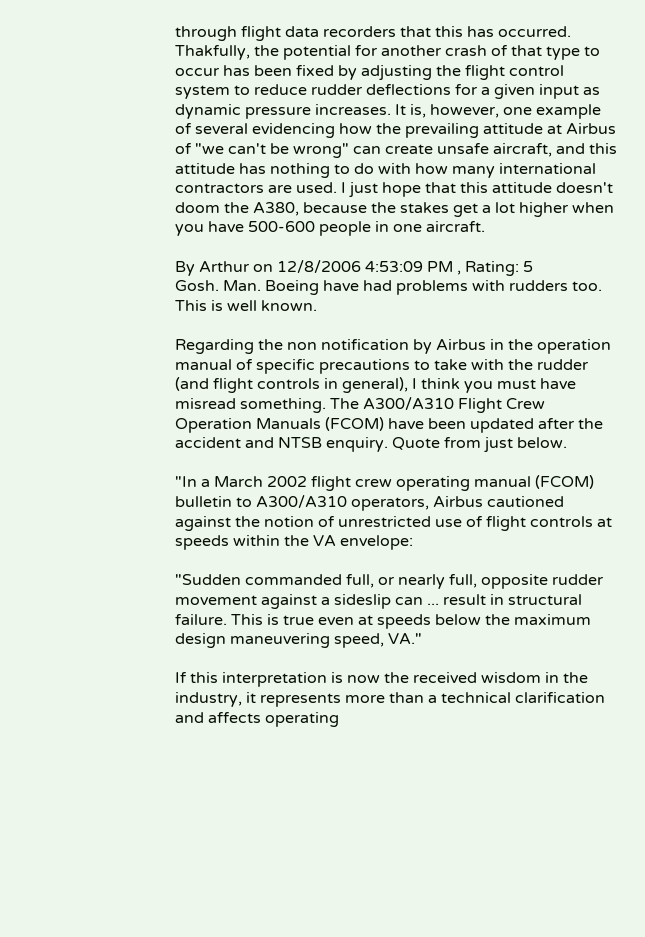through flight data recorders that this has occurred. Thakfully, the potential for another crash of that type to occur has been fixed by adjusting the flight control system to reduce rudder deflections for a given input as dynamic pressure increases. It is, however, one example of several evidencing how the prevailing attitude at Airbus of "we can't be wrong" can create unsafe aircraft, and this attitude has nothing to do with how many international contractors are used. I just hope that this attitude doesn't doom the A380, because the stakes get a lot higher when you have 500-600 people in one aircraft.

By Arthur on 12/8/2006 4:53:09 PM , Rating: 5
Gosh. Man. Boeing have had problems with rudders too. This is well known.

Regarding the non notification by Airbus in the operation manual of specific precautions to take with the rudder (and flight controls in general), I think you must have misread something. The A300/A310 Flight Crew Operation Manuals (FCOM) have been updated after the accident and NTSB enquiry. Quote from just below.

"In a March 2002 flight crew operating manual (FCOM) bulletin to A300/A310 operators, Airbus cautioned against the notion of unrestricted use of flight controls at speeds within the VA envelope:

"Sudden commanded full, or nearly full, opposite rudder movement against a sideslip can ... result in structural failure. This is true even at speeds below the maximum design maneuvering speed, VA."

If this interpretation is now the received wisdom in the industry, it represents more than a technical clarification and affects operating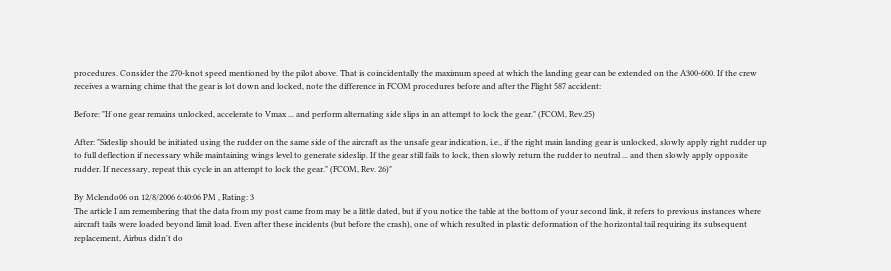procedures. Consider the 270-knot speed mentioned by the pilot above. That is coincidentally the maximum speed at which the landing gear can be extended on the A300-600. If the crew receives a warning chime that the gear is lot down and locked, note the difference in FCOM procedures before and after the Flight 587 accident:

Before: "If one gear remains unlocked, accelerate to Vmax ... and perform alternating side slips in an attempt to lock the gear." (FCOM, Rev.25)

After: "Sideslip should be initiated using the rudder on the same side of the aircraft as the unsafe gear indication, i.e., if the right main landing gear is unlocked, slowly apply right rudder up to full deflection if necessary while maintaining wings level to generate sideslip. If the gear still fails to lock, then slowly return the rudder to neutral ... and then slowly apply opposite rudder. If necessary, repeat this cycle in an attempt to lock the gear." (FCOM, Rev. 26)"

By Mclendo06 on 12/8/2006 6:40:06 PM , Rating: 3
The article I am remembering that the data from my post came from may be a little dated, but if you notice the table at the bottom of your second link, it refers to previous instances where aircraft tails were loaded beyond limit load. Even after these incidents (but before the crash), one of which resulted in plastic deformation of the horizontal tail requiring its subsequent replacement, Airbus didn't do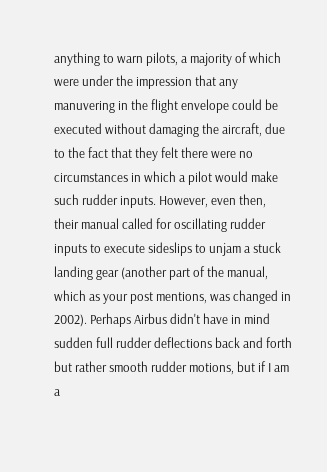anything to warn pilots, a majority of which were under the impression that any manuvering in the flight envelope could be executed without damaging the aircraft, due to the fact that they felt there were no circumstances in which a pilot would make such rudder inputs. However, even then, their manual called for oscillating rudder inputs to execute sideslips to unjam a stuck landing gear (another part of the manual, which as your post mentions, was changed in 2002). Perhaps Airbus didn't have in mind sudden full rudder deflections back and forth but rather smooth rudder motions, but if I am a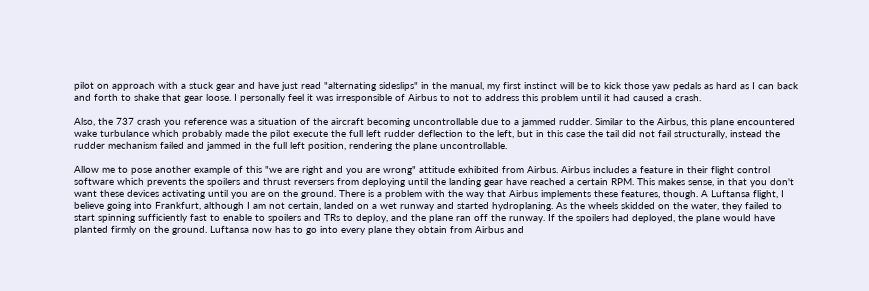pilot on approach with a stuck gear and have just read "alternating sideslips" in the manual, my first instinct will be to kick those yaw pedals as hard as I can back and forth to shake that gear loose. I personally feel it was irresponsible of Airbus to not to address this problem until it had caused a crash.

Also, the 737 crash you reference was a situation of the aircraft becoming uncontrollable due to a jammed rudder. Similar to the Airbus, this plane encountered wake turbulance which probably made the pilot execute the full left rudder deflection to the left, but in this case the tail did not fail structurally, instead the rudder mechanism failed and jammed in the full left position, rendering the plane uncontrollable.

Allow me to pose another example of this "we are right and you are wrong" attitude exhibited from Airbus. Airbus includes a feature in their flight control software which prevents the spoilers and thrust reversers from deploying until the landing gear have reached a certain RPM. This makes sense, in that you don't want these devices activating until you are on the ground. There is a problem with the way that Airbus implements these features, though. A Luftansa flight, I believe going into Frankfurt, although I am not certain, landed on a wet runway and started hydroplaning. As the wheels skidded on the water, they failed to start spinning sufficiently fast to enable to spoilers and TRs to deploy, and the plane ran off the runway. If the spoilers had deployed, the plane would have planted firmly on the ground. Luftansa now has to go into every plane they obtain from Airbus and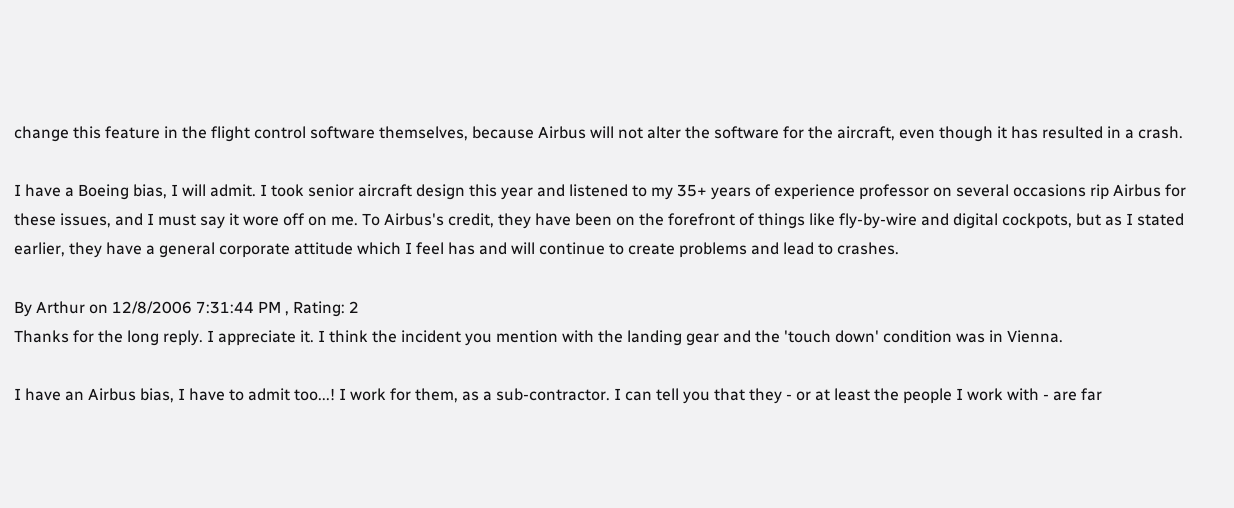change this feature in the flight control software themselves, because Airbus will not alter the software for the aircraft, even though it has resulted in a crash.

I have a Boeing bias, I will admit. I took senior aircraft design this year and listened to my 35+ years of experience professor on several occasions rip Airbus for these issues, and I must say it wore off on me. To Airbus's credit, they have been on the forefront of things like fly-by-wire and digital cockpots, but as I stated earlier, they have a general corporate attitude which I feel has and will continue to create problems and lead to crashes.

By Arthur on 12/8/2006 7:31:44 PM , Rating: 2
Thanks for the long reply. I appreciate it. I think the incident you mention with the landing gear and the 'touch down' condition was in Vienna.

I have an Airbus bias, I have to admit too...! I work for them, as a sub-contractor. I can tell you that they - or at least the people I work with - are far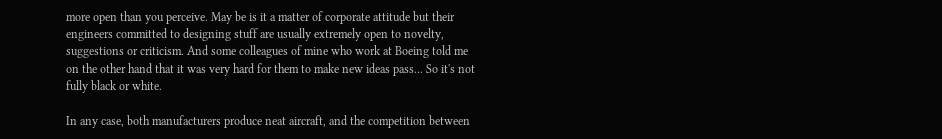more open than you perceive. May be is it a matter of corporate attitude but their engineers committed to designing stuff are usually extremely open to novelty, suggestions or criticism. And some colleagues of mine who work at Boeing told me on the other hand that it was very hard for them to make new ideas pass... So it's not fully black or white.

In any case, both manufacturers produce neat aircraft, and the competition between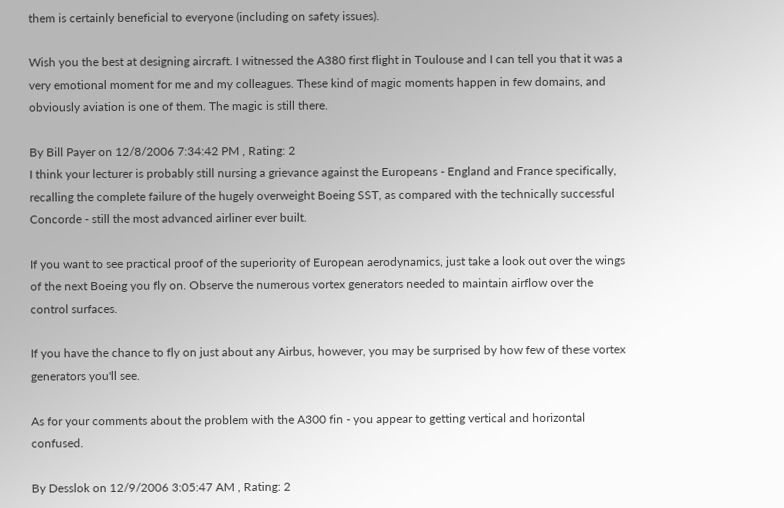them is certainly beneficial to everyone (including on safety issues).

Wish you the best at designing aircraft. I witnessed the A380 first flight in Toulouse and I can tell you that it was a very emotional moment for me and my colleagues. These kind of magic moments happen in few domains, and obviously aviation is one of them. The magic is still there.

By Bill Payer on 12/8/2006 7:34:42 PM , Rating: 2
I think your lecturer is probably still nursing a grievance against the Europeans - England and France specifically, recalling the complete failure of the hugely overweight Boeing SST, as compared with the technically successful Concorde - still the most advanced airliner ever built.

If you want to see practical proof of the superiority of European aerodynamics, just take a look out over the wings of the next Boeing you fly on. Observe the numerous vortex generators needed to maintain airflow over the control surfaces.

If you have the chance to fly on just about any Airbus, however, you may be surprised by how few of these vortex generators you'll see.

As for your comments about the problem with the A300 fin - you appear to getting vertical and horizontal confused.

By Desslok on 12/9/2006 3:05:47 AM , Rating: 2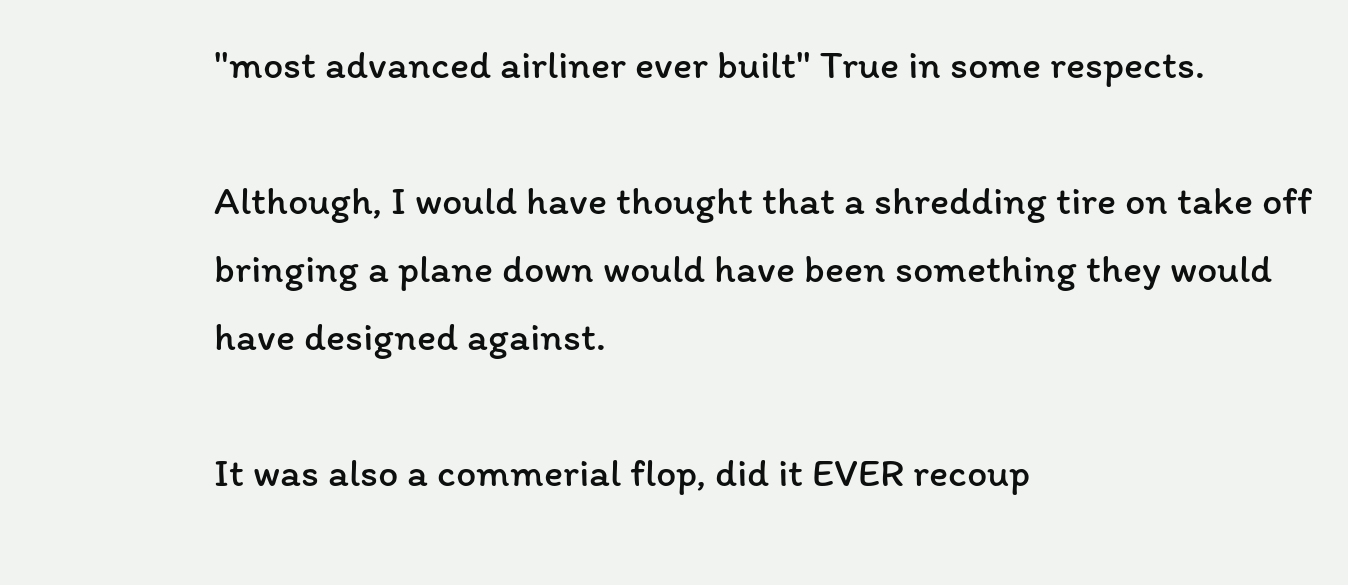"most advanced airliner ever built" True in some respects.

Although, I would have thought that a shredding tire on take off bringing a plane down would have been something they would have designed against.

It was also a commerial flop, did it EVER recoup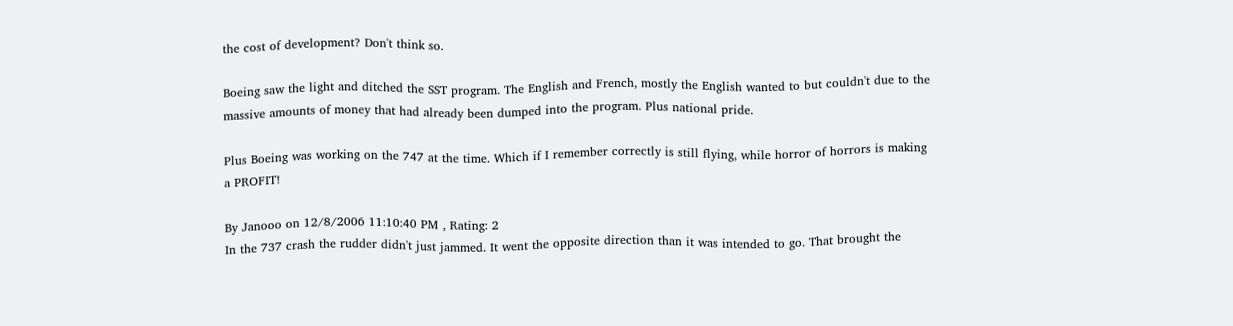the cost of development? Don't think so.

Boeing saw the light and ditched the SST program. The English and French, mostly the English wanted to but couldn't due to the massive amounts of money that had already been dumped into the program. Plus national pride.

Plus Boeing was working on the 747 at the time. Which if I remember correctly is still flying, while horror of horrors is making a PROFIT!

By Janooo on 12/8/2006 11:10:40 PM , Rating: 2
In the 737 crash the rudder didn't just jammed. It went the opposite direction than it was intended to go. That brought the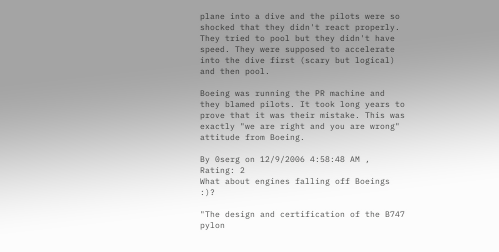plane into a dive and the pilots were so shocked that they didn't react properly. They tried to pool but they didn't have speed. They were supposed to accelerate into the dive first (scary but logical) and then pool.

Boeing was running the PR machine and they blamed pilots. It took long years to prove that it was their mistake. This was exactly "we are right and you are wrong" attitude from Boeing.

By 0serg on 12/9/2006 4:58:48 AM , Rating: 2
What about engines falling off Boeings :)?

"The design and certification of the B747 pylon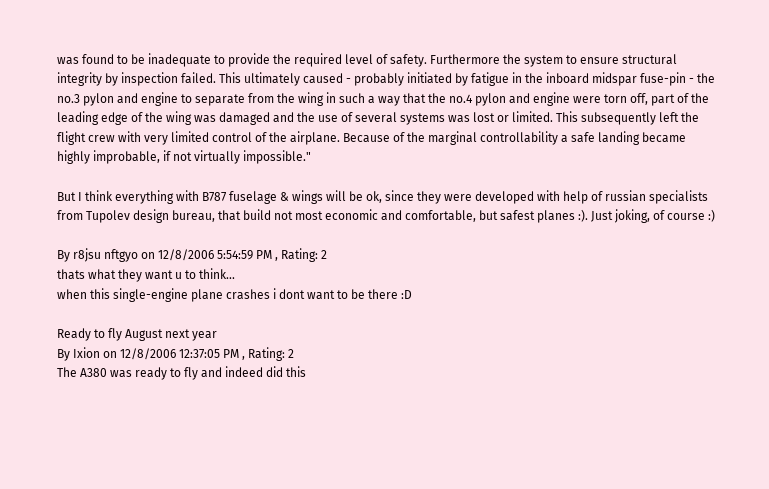was found to be inadequate to provide the required level of safety. Furthermore the system to ensure structural integrity by inspection failed. This ultimately caused - probably initiated by fatigue in the inboard midspar fuse-pin - the no.3 pylon and engine to separate from the wing in such a way that the no.4 pylon and engine were torn off, part of the leading edge of the wing was damaged and the use of several systems was lost or limited. This subsequently left the flight crew with very limited control of the airplane. Because of the marginal controllability a safe landing became highly improbable, if not virtually impossible."

But I think everything with B787 fuselage & wings will be ok, since they were developed with help of russian specialists from Tupolev design bureau, that build not most economic and comfortable, but safest planes :). Just joking, of course :)

By r8jsu nftgyo on 12/8/2006 5:54:59 PM , Rating: 2
thats what they want u to think...
when this single-engine plane crashes i dont want to be there :D

Ready to fly August next year
By Ixion on 12/8/2006 12:37:05 PM , Rating: 2
The A380 was ready to fly and indeed did this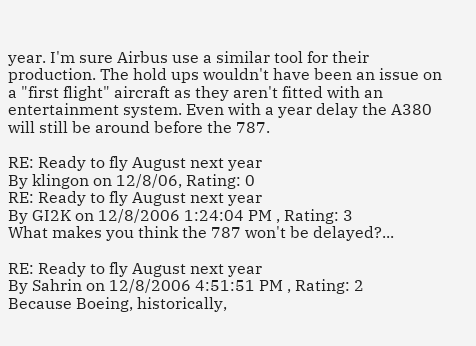year. I'm sure Airbus use a similar tool for their production. The hold ups wouldn't have been an issue on a "first flight" aircraft as they aren't fitted with an entertainment system. Even with a year delay the A380 will still be around before the 787.

RE: Ready to fly August next year
By klingon on 12/8/06, Rating: 0
RE: Ready to fly August next year
By GI2K on 12/8/2006 1:24:04 PM , Rating: 3
What makes you think the 787 won't be delayed?...

RE: Ready to fly August next year
By Sahrin on 12/8/2006 4:51:51 PM , Rating: 2
Because Boeing, historically,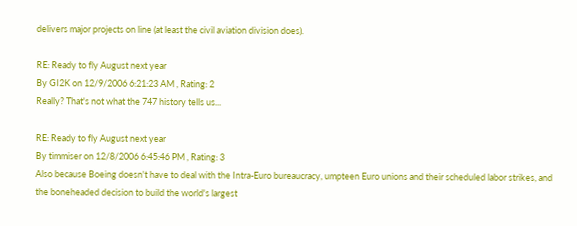delivers major projects on line (at least the civil aviation division does).

RE: Ready to fly August next year
By GI2K on 12/9/2006 6:21:23 AM , Rating: 2
Really? That's not what the 747 history tells us...

RE: Ready to fly August next year
By timmiser on 12/8/2006 6:45:46 PM , Rating: 3
Also because Boeing doesn't have to deal with the Intra-Euro bureaucracy, umpteen Euro unions and their scheduled labor strikes, and the boneheaded decision to build the world's largest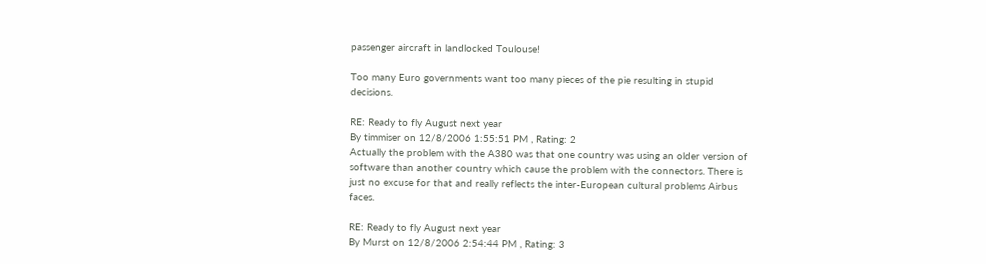passenger aircraft in landlocked Toulouse!

Too many Euro governments want too many pieces of the pie resulting in stupid decisions.

RE: Ready to fly August next year
By timmiser on 12/8/2006 1:55:51 PM , Rating: 2
Actually the problem with the A380 was that one country was using an older version of software than another country which cause the problem with the connectors. There is just no excuse for that and really reflects the inter-European cultural problems Airbus faces.

RE: Ready to fly August next year
By Murst on 12/8/2006 2:54:44 PM , Rating: 3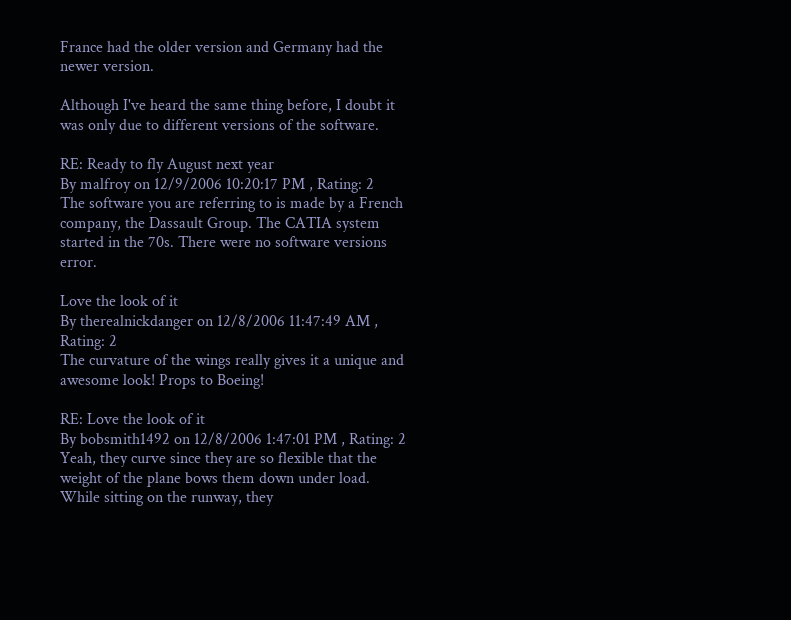France had the older version and Germany had the newer version.

Although I've heard the same thing before, I doubt it was only due to different versions of the software.

RE: Ready to fly August next year
By malfroy on 12/9/2006 10:20:17 PM , Rating: 2
The software you are referring to is made by a French company, the Dassault Group. The CATIA system started in the 70s. There were no software versions error.

Love the look of it
By therealnickdanger on 12/8/2006 11:47:49 AM , Rating: 2
The curvature of the wings really gives it a unique and awesome look! Props to Boeing!

RE: Love the look of it
By bobsmith1492 on 12/8/2006 1:47:01 PM , Rating: 2
Yeah, they curve since they are so flexible that the weight of the plane bows them down under load. While sitting on the runway, they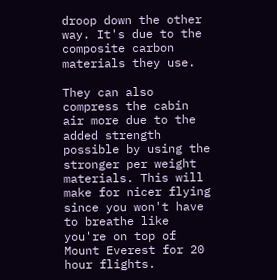droop down the other way. It's due to the composite carbon materials they use.

They can also compress the cabin air more due to the added strength possible by using the stronger per weight materials. This will make for nicer flying since you won't have to breathe like you're on top of Mount Everest for 20 hour flights.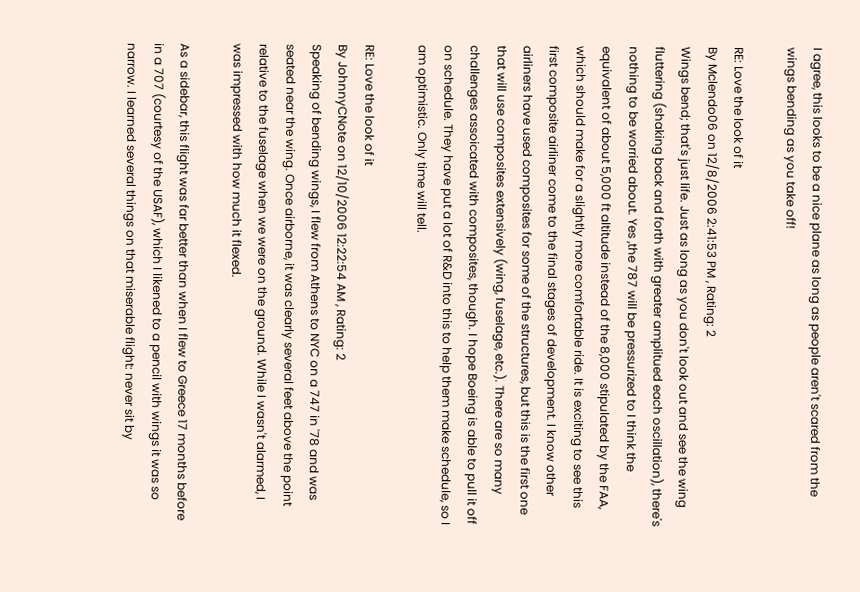I agree, this looks to be a nice plane as long as people aren't scared from the wings bending as you take off!

RE: Love the look of it
By Mclendo06 on 12/8/2006 2:41:53 PM , Rating: 2
Wings bend; that's just life. Just as long as you don't look out and see the wing fluttering (shaking back and forth with greater amplitued each oscillation), there's nothing to be worried about. Yes ,the 787 will be pressurized to I think the equivalent of about 5,000 ft altitude instead of the 8,000 stipulated by the FAA, which should make for a slightly more comfortable ride. It is exciting to see this first composite airliner come to the final stages of development. I know other airliners have used composites for some of the structures, but this is the first one that will use composites extensively (wing, fuselage, etc.). There are so many challenges assoicated with composites, though. I hope Boeing is able to pull it off on schedule. They have put a lot of R&D into this to help them make schedule, so I am optimistic. Only time will tell.

RE: Love the look of it
By JohnnyCNote on 12/10/2006 12:22:54 AM , Rating: 2
Speaking of bending wings, I flew from Athens to NYC on a 747 in '78 and was seated near the wing. Once airborne, it was clearly several feet above the point relative to the fuselage when we were on the ground. While I wasn't alarmed, I was impressed with how much it flexed.

As a sidebar, this flight was far better than when I flew to Greece 17 months before in a 707 (courtesy of the USAF), which I likened to a pencil with wings it was so narrow. I learned several things on that miserable flight: never sit by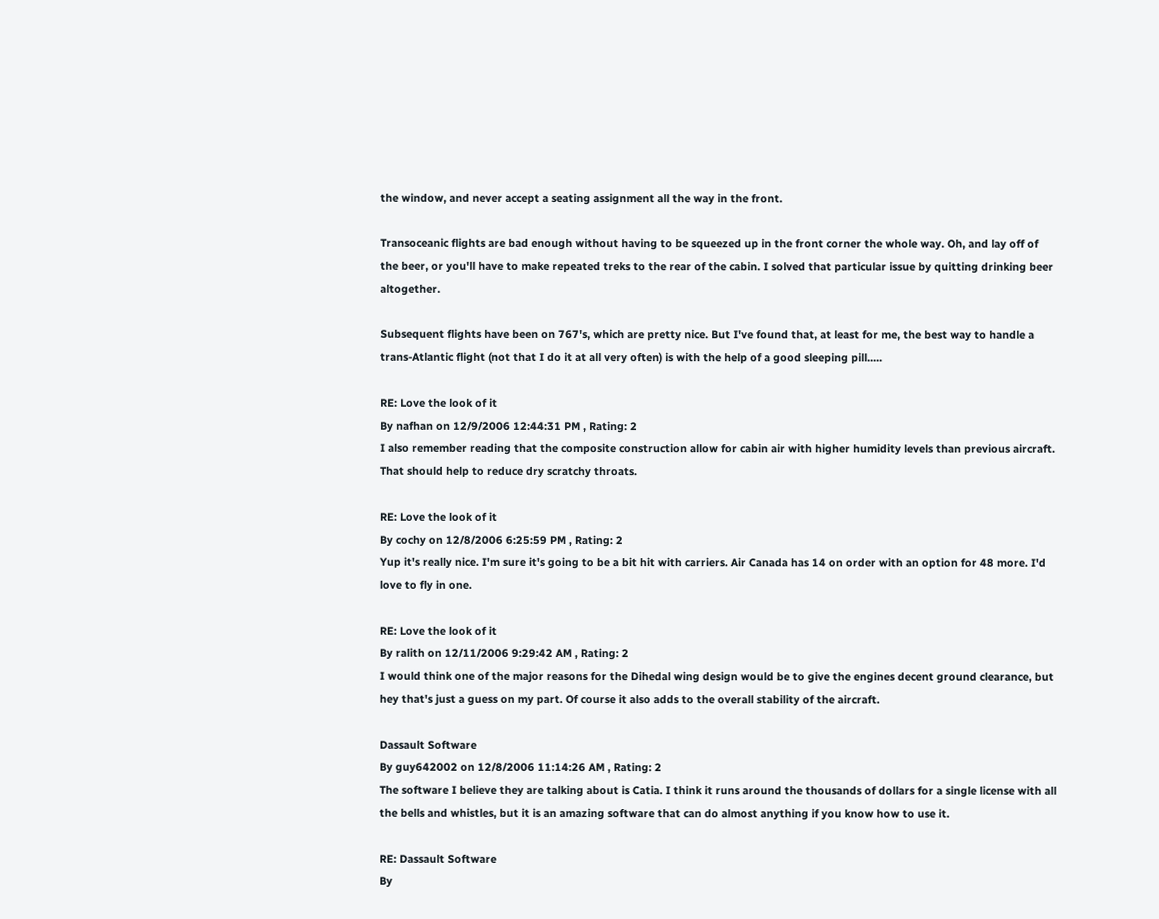the window, and never accept a seating assignment all the way in the front.

Transoceanic flights are bad enough without having to be squeezed up in the front corner the whole way. Oh, and lay off of the beer, or you'll have to make repeated treks to the rear of the cabin. I solved that particular issue by quitting drinking beer altogether.

Subsequent flights have been on 767's, which are pretty nice. But I've found that, at least for me, the best way to handle a trans-Atlantic flight (not that I do it at all very often) is with the help of a good sleeping pill.....

RE: Love the look of it
By nafhan on 12/9/2006 12:44:31 PM , Rating: 2
I also remember reading that the composite construction allow for cabin air with higher humidity levels than previous aircraft. That should help to reduce dry scratchy throats.

RE: Love the look of it
By cochy on 12/8/2006 6:25:59 PM , Rating: 2
Yup it's really nice. I'm sure it's going to be a bit hit with carriers. Air Canada has 14 on order with an option for 48 more. I'd love to fly in one.

RE: Love the look of it
By ralith on 12/11/2006 9:29:42 AM , Rating: 2
I would think one of the major reasons for the Dihedal wing design would be to give the engines decent ground clearance, but hey that's just a guess on my part. Of course it also adds to the overall stability of the aircraft.

Dassault Software
By guy642002 on 12/8/2006 11:14:26 AM , Rating: 2
The software I believe they are talking about is Catia. I think it runs around the thousands of dollars for a single license with all the bells and whistles, but it is an amazing software that can do almost anything if you know how to use it.

RE: Dassault Software
By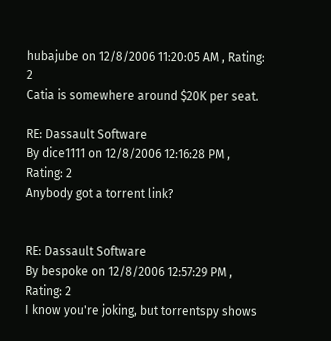hubajube on 12/8/2006 11:20:05 AM , Rating: 2
Catia is somewhere around $20K per seat.

RE: Dassault Software
By dice1111 on 12/8/2006 12:16:28 PM , Rating: 2
Anybody got a torrent link?


RE: Dassault Software
By bespoke on 12/8/2006 12:57:29 PM , Rating: 2
I know you're joking, but torrentspy shows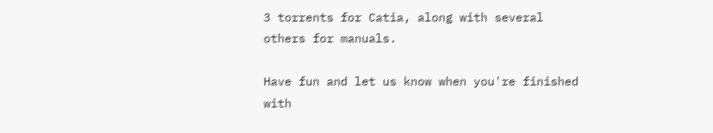3 torrents for Catia, along with several others for manuals.

Have fun and let us know when you're finished with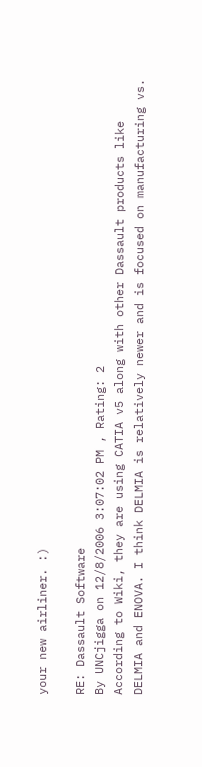your new airliner. :)

RE: Dassault Software
By UNCjigga on 12/8/2006 3:07:02 PM , Rating: 2
According to Wiki, they are using CATIA v5 along with other Dassault products like DELMIA and ENOVA. I think DELMIA is relatively newer and is focused on manufacturing vs.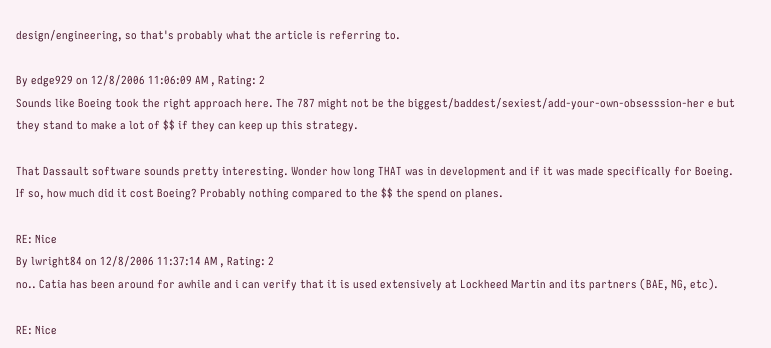design/engineering, so that's probably what the article is referring to.

By edge929 on 12/8/2006 11:06:09 AM , Rating: 2
Sounds like Boeing took the right approach here. The 787 might not be the biggest/baddest/sexiest/add-your-own-obsesssion-her e but they stand to make a lot of $$ if they can keep up this strategy.

That Dassault software sounds pretty interesting. Wonder how long THAT was in development and if it was made specifically for Boeing. If so, how much did it cost Boeing? Probably nothing compared to the $$ the spend on planes.

RE: Nice
By lwright84 on 12/8/2006 11:37:14 AM , Rating: 2
no.. Catia has been around for awhile and i can verify that it is used extensively at Lockheed Martin and its partners (BAE, NG, etc).

RE: Nice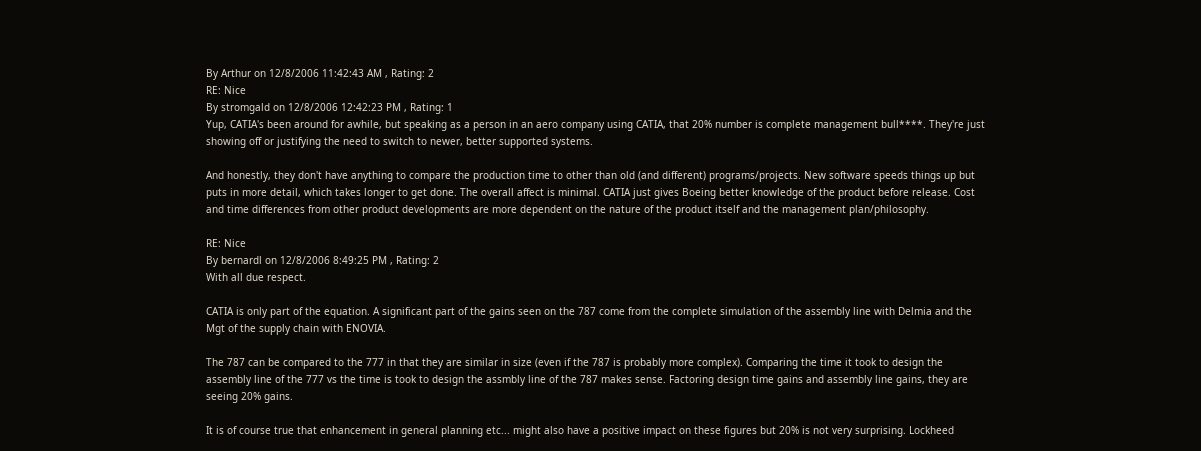By Arthur on 12/8/2006 11:42:43 AM , Rating: 2
RE: Nice
By stromgald on 12/8/2006 12:42:23 PM , Rating: 1
Yup, CATIA's been around for awhile, but speaking as a person in an aero company using CATIA, that 20% number is complete management bull****. They're just showing off or justifying the need to switch to newer, better supported systems.

And honestly, they don't have anything to compare the production time to other than old (and different) programs/projects. New software speeds things up but puts in more detail, which takes longer to get done. The overall affect is minimal. CATIA just gives Boeing better knowledge of the product before release. Cost and time differences from other product developments are more dependent on the nature of the product itself and the management plan/philosophy.

RE: Nice
By bernardl on 12/8/2006 8:49:25 PM , Rating: 2
With all due respect.

CATIA is only part of the equation. A significant part of the gains seen on the 787 come from the complete simulation of the assembly line with Delmia and the Mgt of the supply chain with ENOVIA.

The 787 can be compared to the 777 in that they are similar in size (even if the 787 is probably more complex). Comparing the time it took to design the assembly line of the 777 vs the time is took to design the assmbly line of the 787 makes sense. Factoring design time gains and assembly line gains, they are seeing 20% gains.

It is of course true that enhancement in general planning etc... might also have a positive impact on these figures but 20% is not very surprising. Lockheed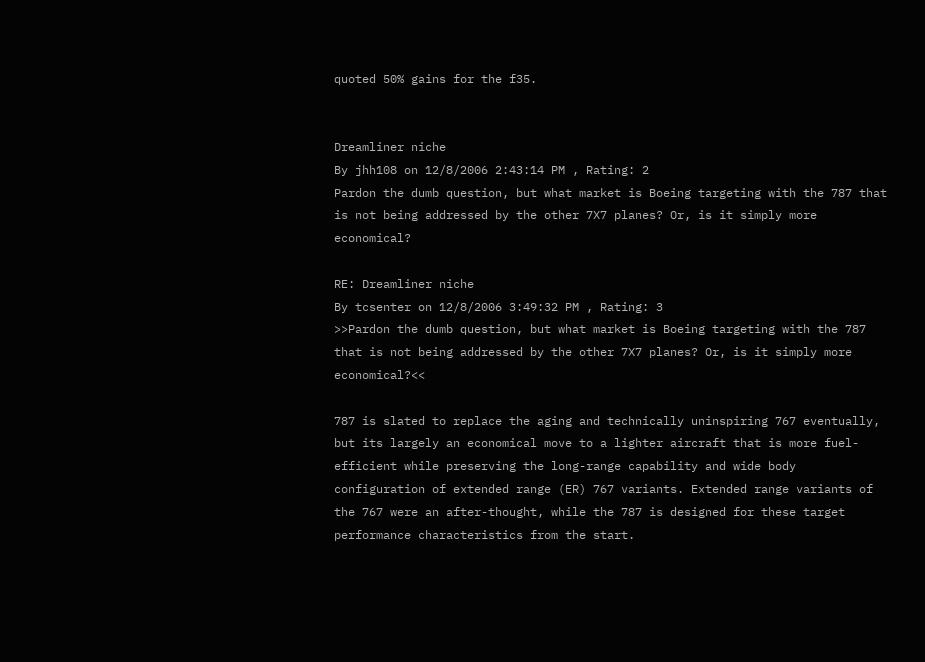quoted 50% gains for the f35.


Dreamliner niche
By jhh108 on 12/8/2006 2:43:14 PM , Rating: 2
Pardon the dumb question, but what market is Boeing targeting with the 787 that is not being addressed by the other 7X7 planes? Or, is it simply more economical?

RE: Dreamliner niche
By tcsenter on 12/8/2006 3:49:32 PM , Rating: 3
>>Pardon the dumb question, but what market is Boeing targeting with the 787 that is not being addressed by the other 7X7 planes? Or, is it simply more economical?<<

787 is slated to replace the aging and technically uninspiring 767 eventually, but its largely an economical move to a lighter aircraft that is more fuel-efficient while preserving the long-range capability and wide body configuration of extended range (ER) 767 variants. Extended range variants of the 767 were an after-thought, while the 787 is designed for these target performance characteristics from the start.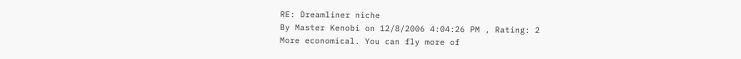RE: Dreamliner niche
By Master Kenobi on 12/8/2006 4:04:26 PM , Rating: 2
More economical. You can fly more of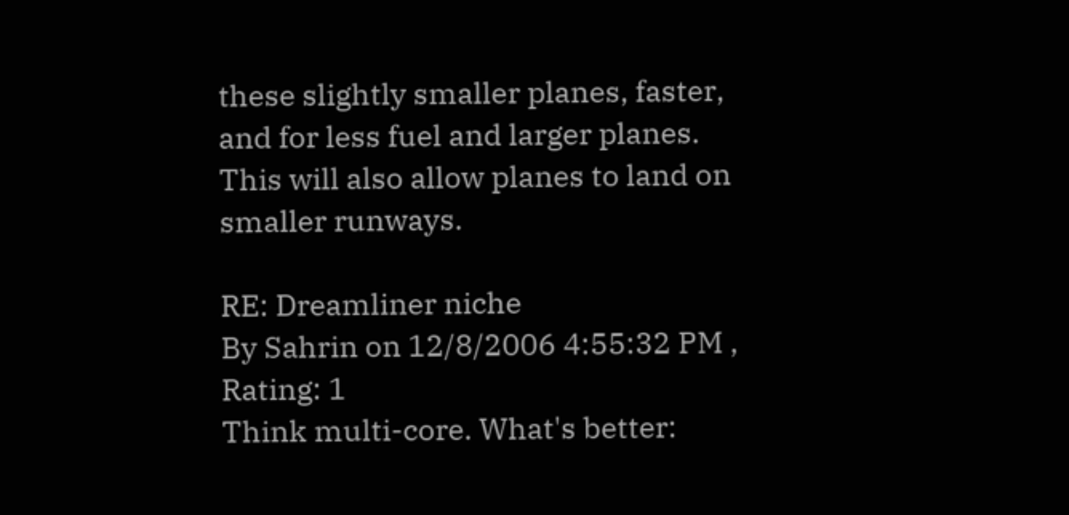these slightly smaller planes, faster, and for less fuel and larger planes. This will also allow planes to land on smaller runways.

RE: Dreamliner niche
By Sahrin on 12/8/2006 4:55:32 PM , Rating: 1
Think multi-core. What's better: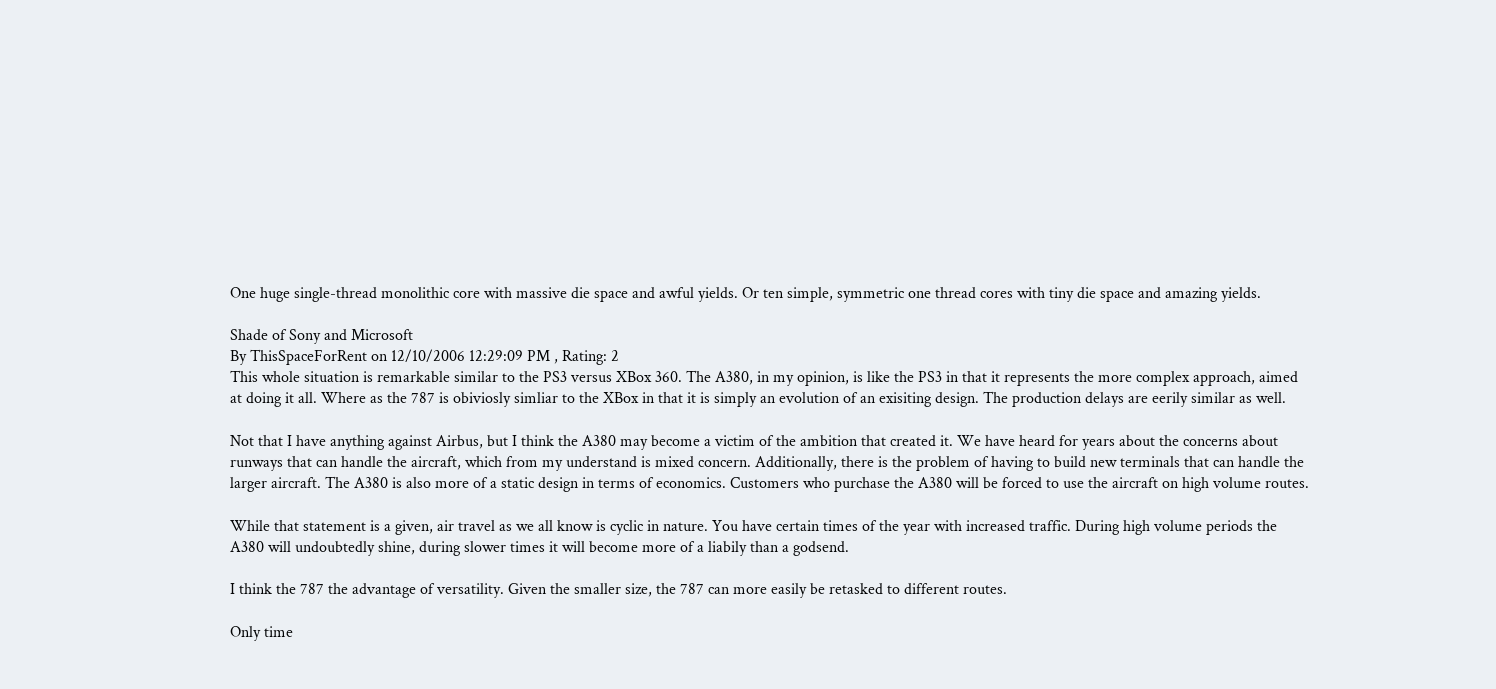One huge single-thread monolithic core with massive die space and awful yields. Or ten simple, symmetric one thread cores with tiny die space and amazing yields.

Shade of Sony and Microsoft
By ThisSpaceForRent on 12/10/2006 12:29:09 PM , Rating: 2
This whole situation is remarkable similar to the PS3 versus XBox 360. The A380, in my opinion, is like the PS3 in that it represents the more complex approach, aimed at doing it all. Where as the 787 is obiviosly simliar to the XBox in that it is simply an evolution of an exisiting design. The production delays are eerily similar as well.

Not that I have anything against Airbus, but I think the A380 may become a victim of the ambition that created it. We have heard for years about the concerns about runways that can handle the aircraft, which from my understand is mixed concern. Additionally, there is the problem of having to build new terminals that can handle the larger aircraft. The A380 is also more of a static design in terms of economics. Customers who purchase the A380 will be forced to use the aircraft on high volume routes.

While that statement is a given, air travel as we all know is cyclic in nature. You have certain times of the year with increased traffic. During high volume periods the A380 will undoubtedly shine, during slower times it will become more of a liabily than a godsend.

I think the 787 the advantage of versatility. Given the smaller size, the 787 can more easily be retasked to different routes.

Only time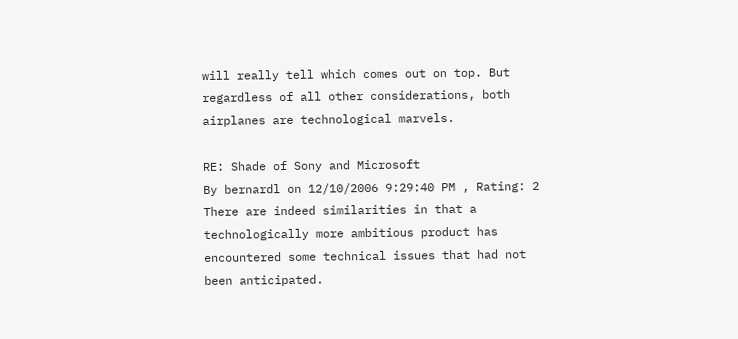will really tell which comes out on top. But regardless of all other considerations, both airplanes are technological marvels.

RE: Shade of Sony and Microsoft
By bernardl on 12/10/2006 9:29:40 PM , Rating: 2
There are indeed similarities in that a technologically more ambitious product has encountered some technical issues that had not been anticipated.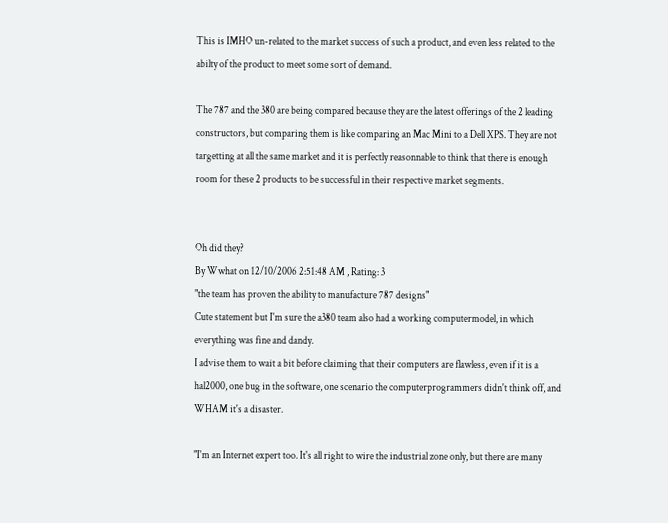This is IMHO un-related to the market success of such a product, and even less related to the abilty of the product to meet some sort of demand.

The 787 and the 380 are being compared because they are the latest offerings of the 2 leading constructors, but comparing them is like comparing an Mac Mini to a Dell XPS. They are not targetting at all the same market and it is perfectly reasonnable to think that there is enough room for these 2 products to be successful in their respective market segments.


Oh did they?
By Wwhat on 12/10/2006 2:51:48 AM , Rating: 3
"the team has proven the ability to manufacture 787 designs"
Cute statement but I'm sure the a380 team also had a working computermodel, in which everything was fine and dandy.
I advise them to wait a bit before claiming that their computers are flawless, even if it is a hal2000, one bug in the software, one scenario the computerprogrammers didn't think off, and WHAM it's a disaster.

"I'm an Internet expert too. It's all right to wire the industrial zone only, but there are many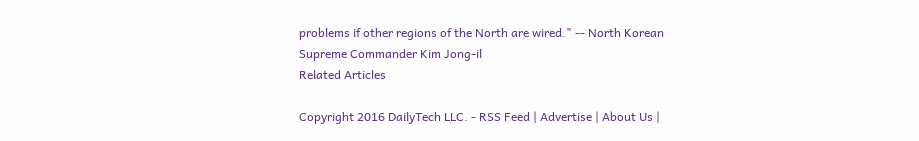problems if other regions of the North are wired." -- North Korean Supreme Commander Kim Jong-il
Related Articles

Copyright 2016 DailyTech LLC. - RSS Feed | Advertise | About Us |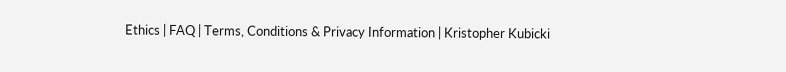Ethics | FAQ | Terms, Conditions & Privacy Information | Kristopher Kubicki